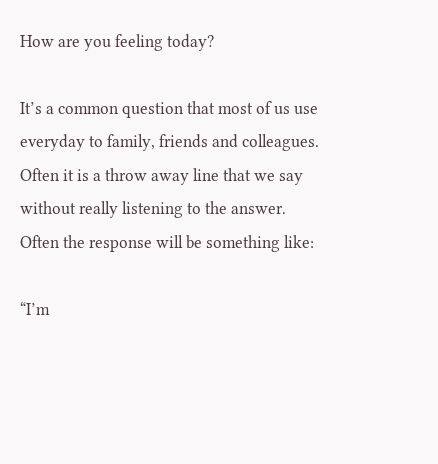How are you feeling today?

It’s a common question that most of us use everyday to family, friends and colleagues.  Often it is a throw away line that we say without really listening to the answer.  Often the response will be something like:

“I’m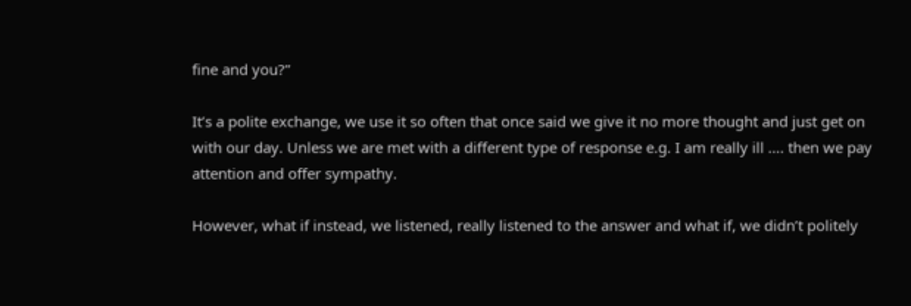fine and you?”

It’s a polite exchange, we use it so often that once said we give it no more thought and just get on with our day. Unless we are met with a different type of response e.g. I am really ill …. then we pay attention and offer sympathy.

However, what if instead, we listened, really listened to the answer and what if, we didn’t politely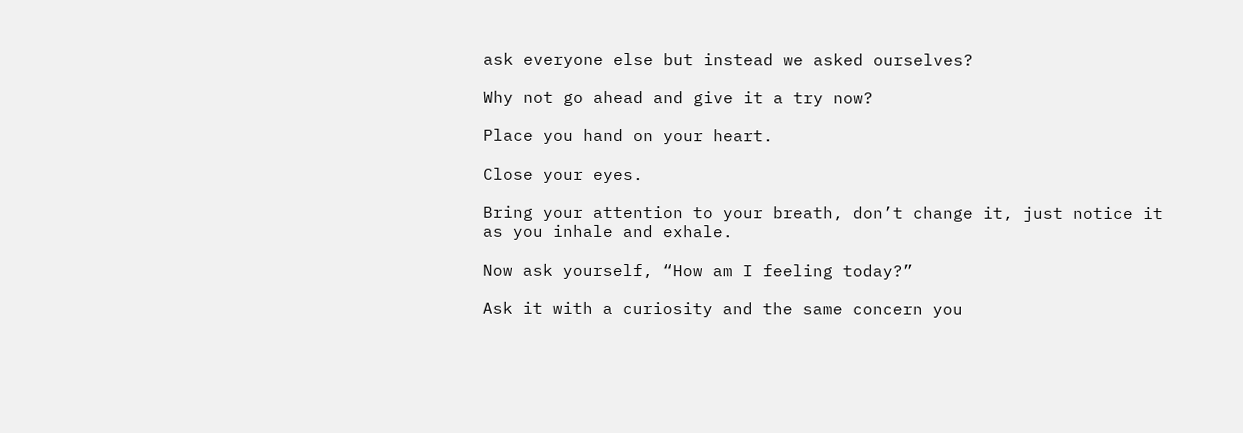ask everyone else but instead we asked ourselves?

Why not go ahead and give it a try now?

Place you hand on your heart.

Close your eyes.

Bring your attention to your breath, don’t change it, just notice it as you inhale and exhale.

Now ask yourself, “How am I feeling today?”

Ask it with a curiosity and the same concern you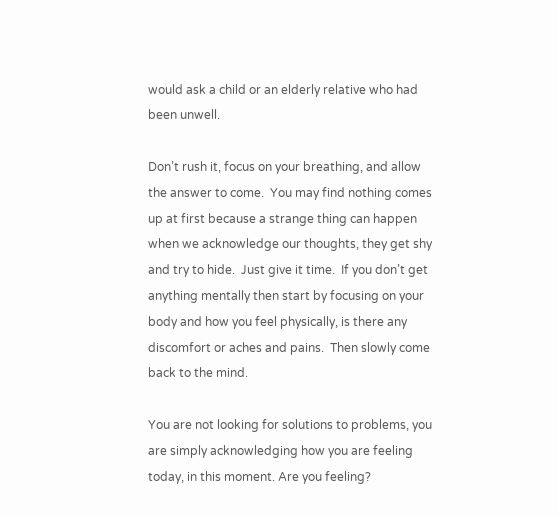would ask a child or an elderly relative who had been unwell.

Don’t rush it, focus on your breathing, and allow the answer to come.  You may find nothing comes up at first because a strange thing can happen when we acknowledge our thoughts, they get shy and try to hide.  Just give it time.  If you don’t get anything mentally then start by focusing on your body and how you feel physically, is there any discomfort or aches and pains.  Then slowly come back to the mind.

You are not looking for solutions to problems, you are simply acknowledging how you are feeling today, in this moment. Are you feeling?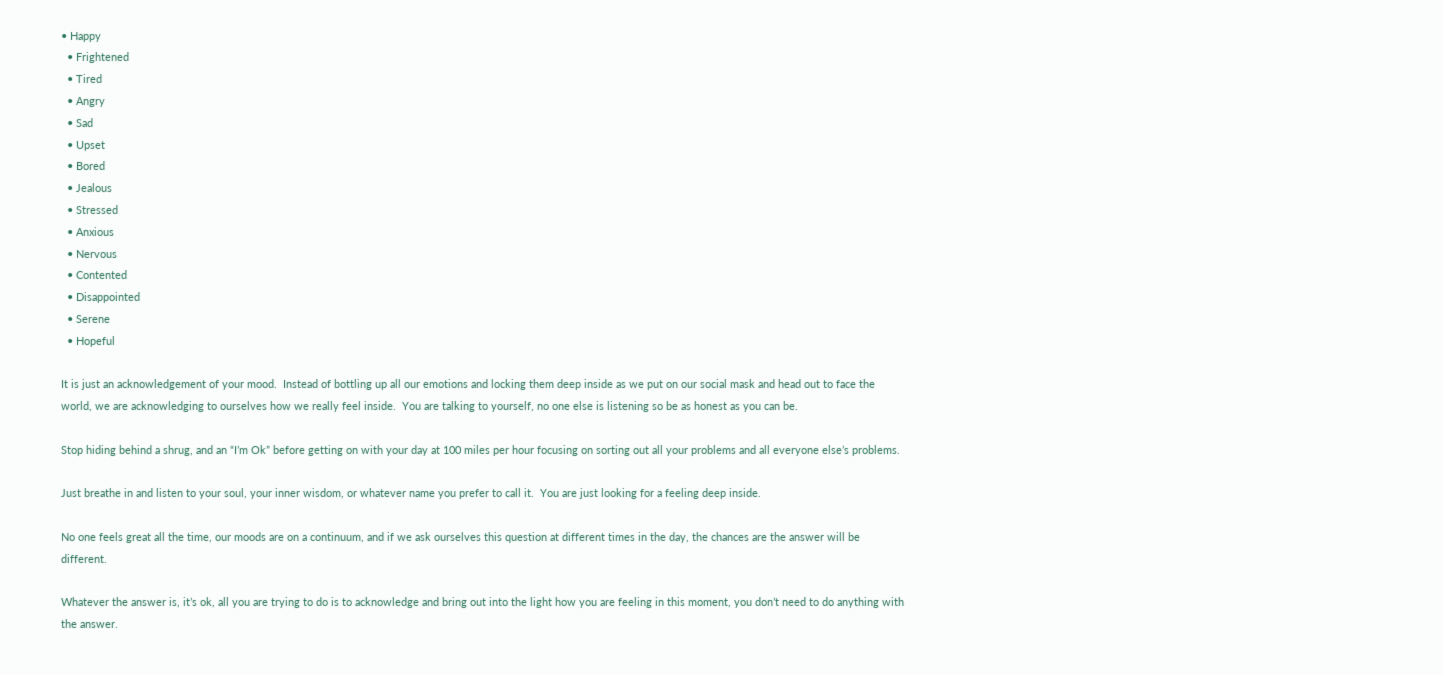• Happy
  • Frightened
  • Tired
  • Angry
  • Sad
  • Upset
  • Bored
  • Jealous
  • Stressed
  • Anxious
  • Nervous
  • Contented
  • Disappointed
  • Serene
  • Hopeful

It is just an acknowledgement of your mood.  Instead of bottling up all our emotions and locking them deep inside as we put on our social mask and head out to face the world, we are acknowledging to ourselves how we really feel inside.  You are talking to yourself, no one else is listening so be as honest as you can be.

Stop hiding behind a shrug, and an “I’m Ok” before getting on with your day at 100 miles per hour focusing on sorting out all your problems and all everyone else’s problems.

Just breathe in and listen to your soul, your inner wisdom, or whatever name you prefer to call it.  You are just looking for a feeling deep inside.

No one feels great all the time, our moods are on a continuum, and if we ask ourselves this question at different times in the day, the chances are the answer will be different.

Whatever the answer is, it’s ok, all you are trying to do is to acknowledge and bring out into the light how you are feeling in this moment, you don’t need to do anything with the answer.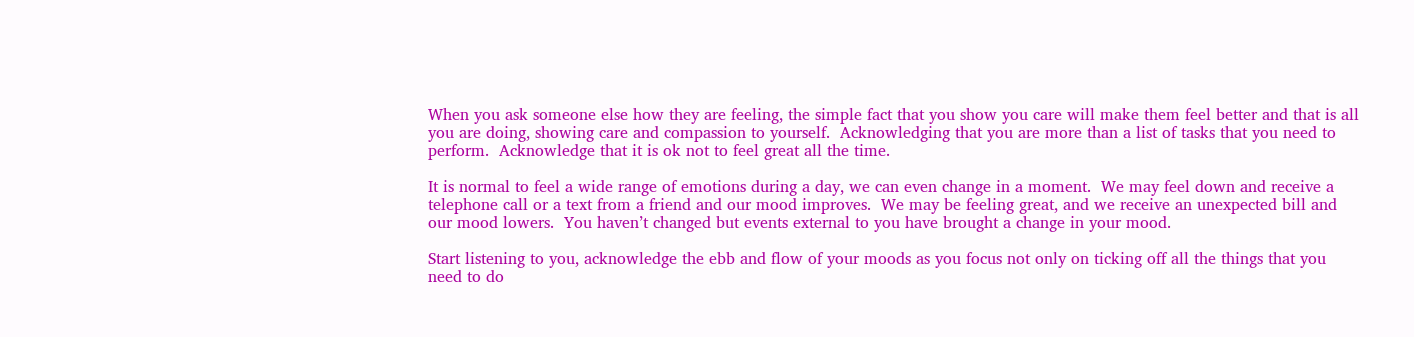When you ask someone else how they are feeling, the simple fact that you show you care will make them feel better and that is all you are doing, showing care and compassion to yourself.  Acknowledging that you are more than a list of tasks that you need to perform.  Acknowledge that it is ok not to feel great all the time.

It is normal to feel a wide range of emotions during a day, we can even change in a moment.  We may feel down and receive a telephone call or a text from a friend and our mood improves.  We may be feeling great, and we receive an unexpected bill and our mood lowers.  You haven’t changed but events external to you have brought a change in your mood.

Start listening to you, acknowledge the ebb and flow of your moods as you focus not only on ticking off all the things that you need to do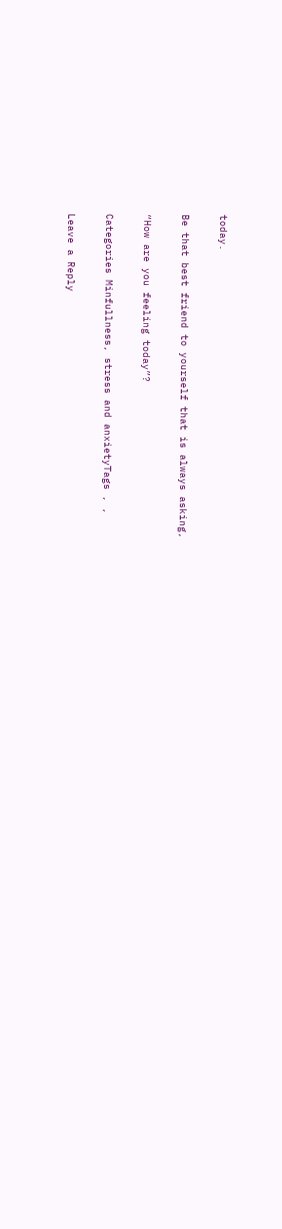today.

Be that best friend to yourself that is always asking,

“How are you feeling today”?

Categories Minfullness, stress and anxietyTags , ,

Leave a Reply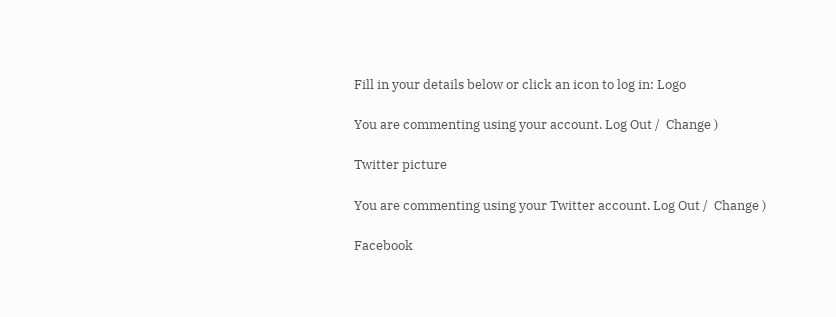Fill in your details below or click an icon to log in: Logo

You are commenting using your account. Log Out /  Change )

Twitter picture

You are commenting using your Twitter account. Log Out /  Change )

Facebook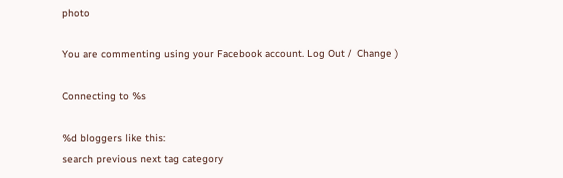photo

You are commenting using your Facebook account. Log Out /  Change )

Connecting to %s

%d bloggers like this:
search previous next tag category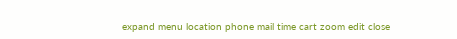expand menu location phone mail time cart zoom edit close